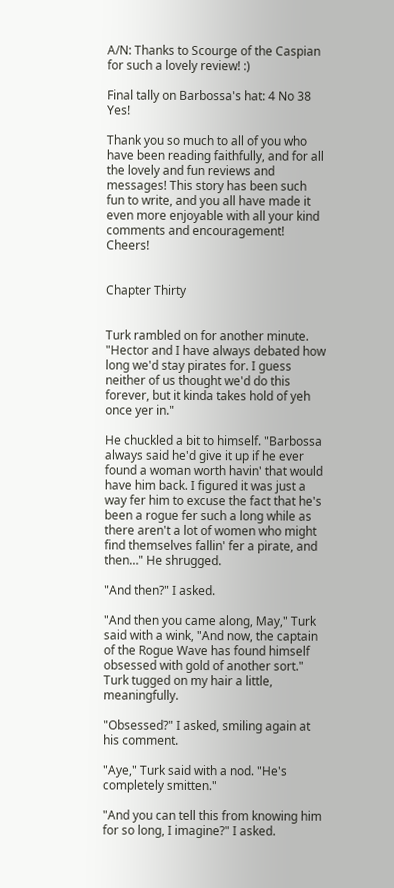A/N: Thanks to Scourge of the Caspian for such a lovely review! :)

Final tally on Barbossa's hat: 4 No 38 Yes!

Thank you so much to all of you who have been reading faithfully, and for all the lovely and fun reviews and messages! This story has been such fun to write, and you all have made it even more enjoyable with all your kind comments and encouragement! Cheers!


Chapter Thirty


Turk rambled on for another minute. "Hector and I have always debated how long we'd stay pirates for. I guess neither of us thought we'd do this forever, but it kinda takes hold of yeh once yer in."

He chuckled a bit to himself. "Barbossa always said he'd give it up if he ever found a woman worth havin' that would have him back. I figured it was just a way fer him to excuse the fact that he's been a rogue fer such a long while as there aren't a lot of women who might find themselves fallin' fer a pirate, and then…" He shrugged.

"And then?" I asked.

"And then you came along, May," Turk said with a wink, "And now, the captain of the Rogue Wave has found himself obsessed with gold of another sort." Turk tugged on my hair a little, meaningfully.

"Obsessed?" I asked, smiling again at his comment.

"Aye," Turk said with a nod. "He's completely smitten."

"And you can tell this from knowing him for so long, I imagine?" I asked.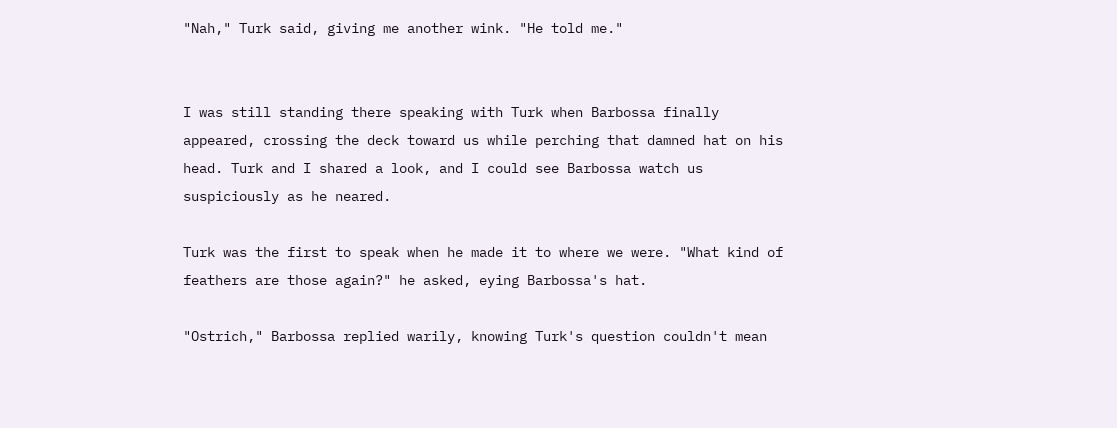"Nah," Turk said, giving me another wink. "He told me."


I was still standing there speaking with Turk when Barbossa finally appeared, crossing the deck toward us while perching that damned hat on his head. Turk and I shared a look, and I could see Barbossa watch us suspiciously as he neared.

Turk was the first to speak when he made it to where we were. "What kind of feathers are those again?" he asked, eying Barbossa's hat.

"Ostrich," Barbossa replied warily, knowing Turk's question couldn't mean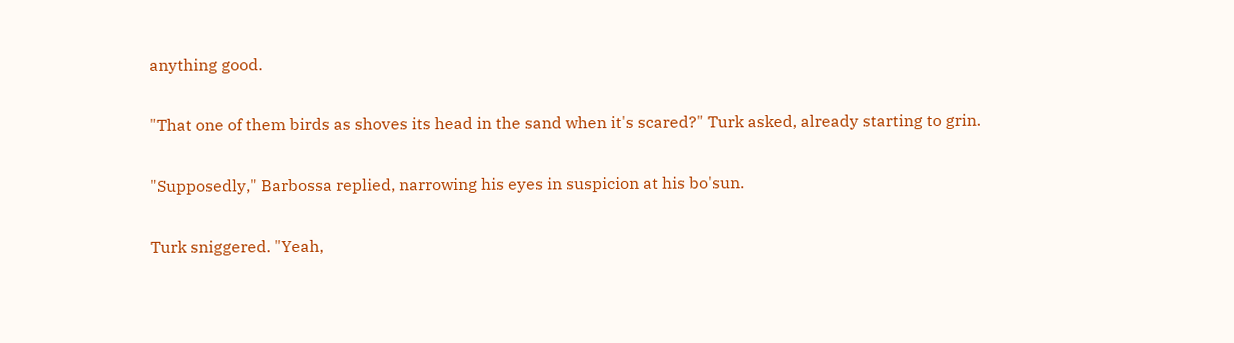anything good.

"That one of them birds as shoves its head in the sand when it's scared?" Turk asked, already starting to grin.

"Supposedly," Barbossa replied, narrowing his eyes in suspicion at his bo'sun.

Turk sniggered. "Yeah,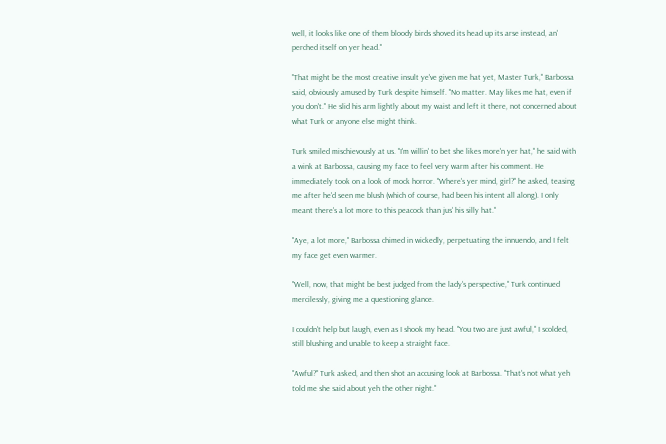well, it looks like one of them bloody birds shoved its head up its arse instead, an' perched itself on yer head."

"That might be the most creative insult ye've given me hat yet, Master Turk," Barbossa said, obviously amused by Turk despite himself. "No matter. May likes me hat, even if you don't." He slid his arm lightly about my waist and left it there, not concerned about what Turk or anyone else might think.

Turk smiled mischievously at us. "I'm willin' to bet she likes more'n yer hat," he said with a wink at Barbossa, causing my face to feel very warm after his comment. He immediately took on a look of mock horror. "Where's yer mind, girl?" he asked, teasing me after he'd seen me blush (which of course, had been his intent all along). I only meant there's a lot more to this peacock than jus' his silly hat."

"Aye, a lot more," Barbossa chimed in wickedly, perpetuating the innuendo, and I felt my face get even warmer.

"Well, now, that might be best judged from the lady's perspective," Turk continued mercilessly, giving me a questioning glance.

I couldn't help but laugh, even as I shook my head. "You two are just awful," I scolded, still blushing and unable to keep a straight face.

"Awful?" Turk asked, and then shot an accusing look at Barbossa. "That's not what yeh told me she said about yeh the other night."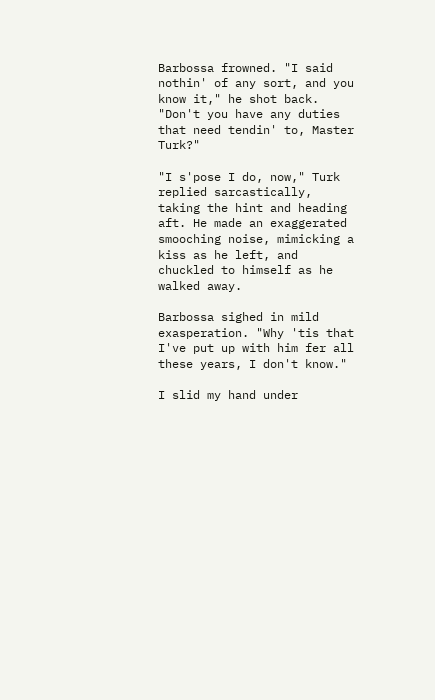Barbossa frowned. "I said nothin' of any sort, and you know it," he shot back. "Don't you have any duties that need tendin' to, Master Turk?"

"I s'pose I do, now," Turk replied sarcastically, taking the hint and heading aft. He made an exaggerated smooching noise, mimicking a kiss as he left, and chuckled to himself as he walked away.

Barbossa sighed in mild exasperation. "Why 'tis that I've put up with him fer all these years, I don't know."

I slid my hand under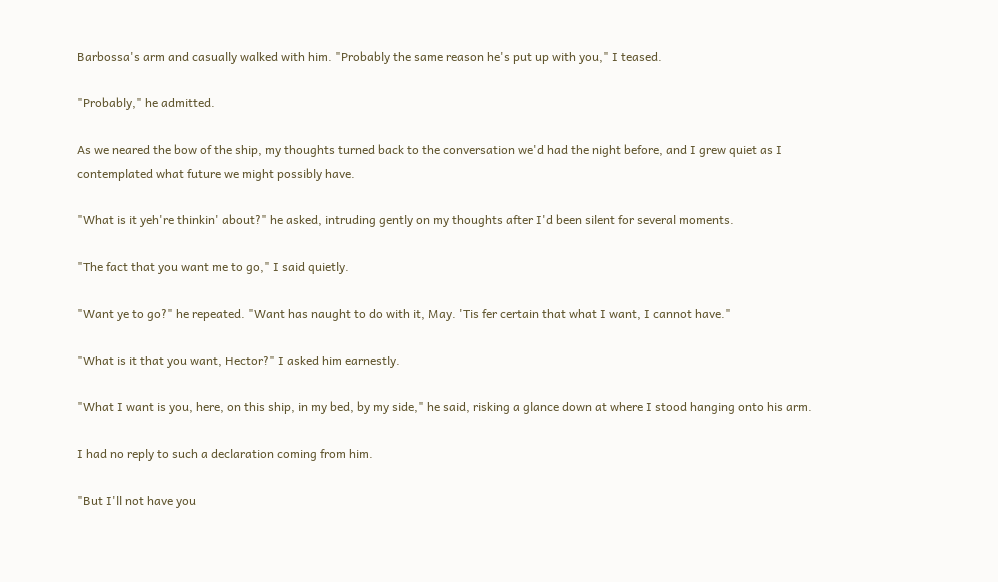Barbossa's arm and casually walked with him. "Probably the same reason he's put up with you," I teased.

"Probably," he admitted.

As we neared the bow of the ship, my thoughts turned back to the conversation we'd had the night before, and I grew quiet as I contemplated what future we might possibly have.

"What is it yeh're thinkin' about?" he asked, intruding gently on my thoughts after I'd been silent for several moments.

"The fact that you want me to go," I said quietly.

"Want ye to go?" he repeated. "Want has naught to do with it, May. 'Tis fer certain that what I want, I cannot have."

"What is it that you want, Hector?" I asked him earnestly.

"What I want is you, here, on this ship, in my bed, by my side," he said, risking a glance down at where I stood hanging onto his arm.

I had no reply to such a declaration coming from him.

"But I'll not have you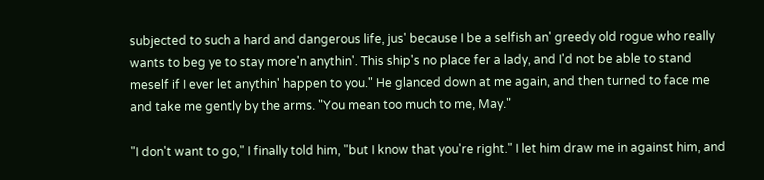subjected to such a hard and dangerous life, jus' because I be a selfish an' greedy old rogue who really wants to beg ye to stay more'n anythin'. This ship's no place fer a lady, and I'd not be able to stand meself if I ever let anythin' happen to you." He glanced down at me again, and then turned to face me and take me gently by the arms. "You mean too much to me, May."

"I don't want to go," I finally told him, "but I know that you're right." I let him draw me in against him, and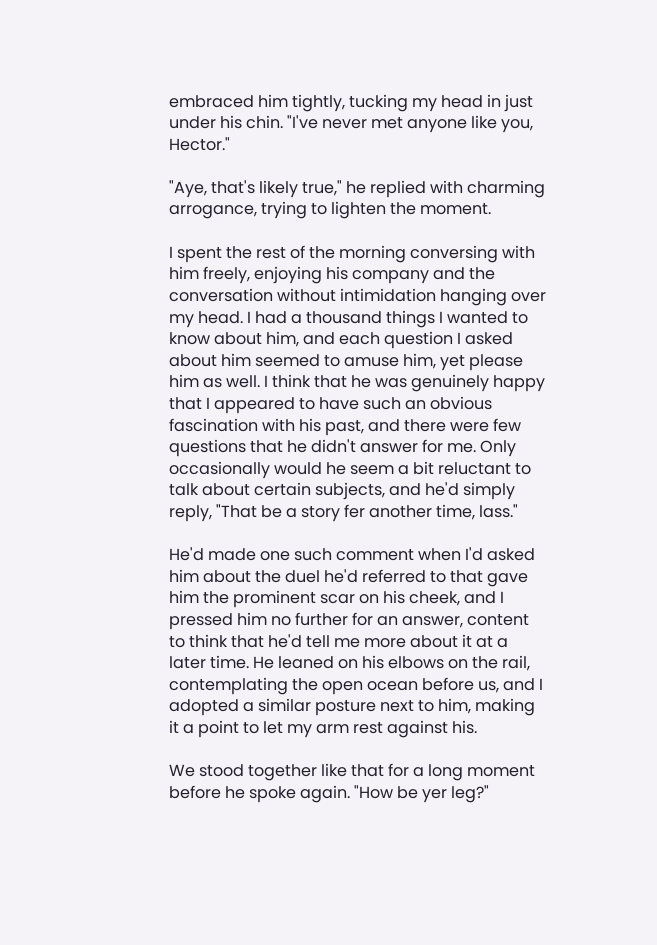embraced him tightly, tucking my head in just under his chin. "I've never met anyone like you, Hector."

"Aye, that's likely true," he replied with charming arrogance, trying to lighten the moment.

I spent the rest of the morning conversing with him freely, enjoying his company and the conversation without intimidation hanging over my head. I had a thousand things I wanted to know about him, and each question I asked about him seemed to amuse him, yet please him as well. I think that he was genuinely happy that I appeared to have such an obvious fascination with his past, and there were few questions that he didn't answer for me. Only occasionally would he seem a bit reluctant to talk about certain subjects, and he'd simply reply, "That be a story fer another time, lass."

He'd made one such comment when I'd asked him about the duel he'd referred to that gave him the prominent scar on his cheek, and I pressed him no further for an answer, content to think that he'd tell me more about it at a later time. He leaned on his elbows on the rail, contemplating the open ocean before us, and I adopted a similar posture next to him, making it a point to let my arm rest against his.

We stood together like that for a long moment before he spoke again. "How be yer leg?"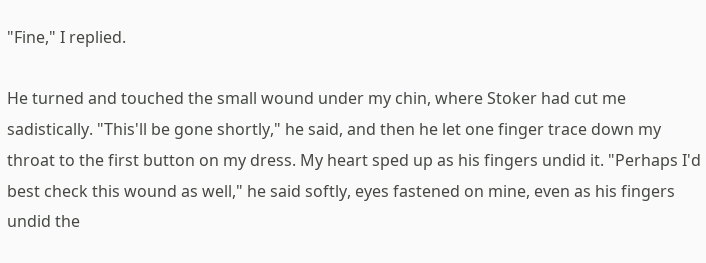"Fine," I replied.

He turned and touched the small wound under my chin, where Stoker had cut me sadistically. "This'll be gone shortly," he said, and then he let one finger trace down my throat to the first button on my dress. My heart sped up as his fingers undid it. "Perhaps I'd best check this wound as well," he said softly, eyes fastened on mine, even as his fingers undid the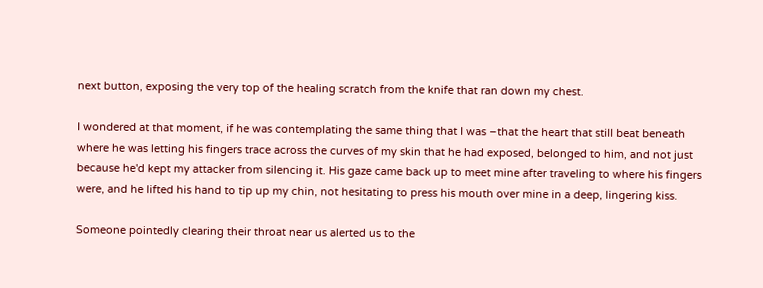next button, exposing the very top of the healing scratch from the knife that ran down my chest.

I wondered at that moment, if he was contemplating the same thing that I was –that the heart that still beat beneath where he was letting his fingers trace across the curves of my skin that he had exposed, belonged to him, and not just because he'd kept my attacker from silencing it. His gaze came back up to meet mine after traveling to where his fingers were, and he lifted his hand to tip up my chin, not hesitating to press his mouth over mine in a deep, lingering kiss.

Someone pointedly clearing their throat near us alerted us to the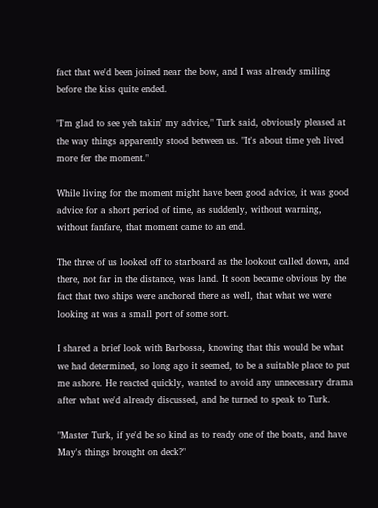fact that we'd been joined near the bow, and I was already smiling before the kiss quite ended.

"I'm glad to see yeh takin' my advice," Turk said, obviously pleased at the way things apparently stood between us. "It's about time yeh lived more fer the moment."

While living for the moment might have been good advice, it was good advice for a short period of time, as suddenly, without warning, without fanfare, that moment came to an end.

The three of us looked off to starboard as the lookout called down, and there, not far in the distance, was land. It soon became obvious by the fact that two ships were anchored there as well, that what we were looking at was a small port of some sort.

I shared a brief look with Barbossa, knowing that this would be what we had determined, so long ago it seemed, to be a suitable place to put me ashore. He reacted quickly, wanted to avoid any unnecessary drama after what we'd already discussed, and he turned to speak to Turk.

"Master Turk, if ye'd be so kind as to ready one of the boats, and have May's things brought on deck?"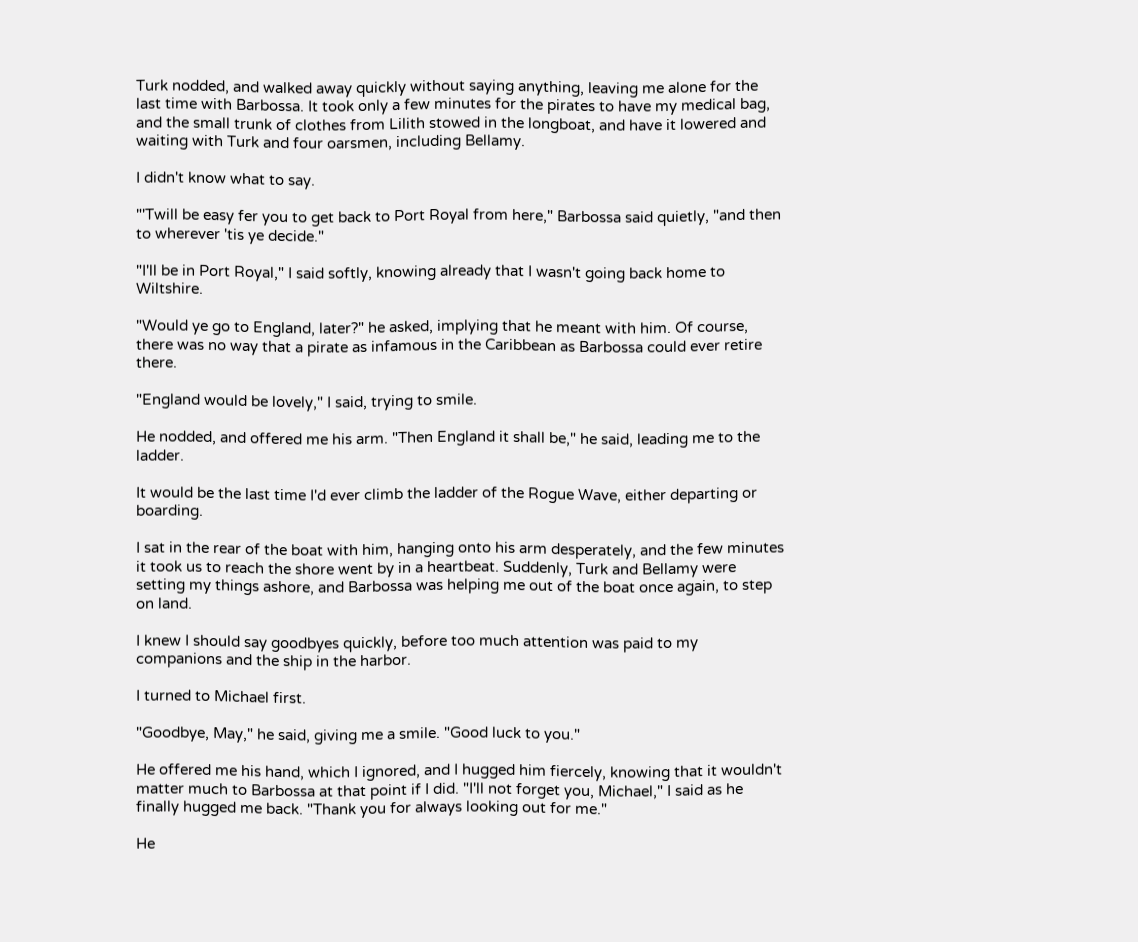Turk nodded, and walked away quickly without saying anything, leaving me alone for the last time with Barbossa. It took only a few minutes for the pirates to have my medical bag, and the small trunk of clothes from Lilith stowed in the longboat, and have it lowered and waiting with Turk and four oarsmen, including Bellamy.

I didn't know what to say.

"'Twill be easy fer you to get back to Port Royal from here," Barbossa said quietly, "and then to wherever 'tis ye decide."

"I'll be in Port Royal," I said softly, knowing already that I wasn't going back home to Wiltshire.

"Would ye go to England, later?" he asked, implying that he meant with him. Of course, there was no way that a pirate as infamous in the Caribbean as Barbossa could ever retire there.

"England would be lovely," I said, trying to smile.

He nodded, and offered me his arm. "Then England it shall be," he said, leading me to the ladder.

It would be the last time I'd ever climb the ladder of the Rogue Wave, either departing or boarding.

I sat in the rear of the boat with him, hanging onto his arm desperately, and the few minutes it took us to reach the shore went by in a heartbeat. Suddenly, Turk and Bellamy were setting my things ashore, and Barbossa was helping me out of the boat once again, to step on land.

I knew I should say goodbyes quickly, before too much attention was paid to my companions and the ship in the harbor.

I turned to Michael first.

"Goodbye, May," he said, giving me a smile. "Good luck to you."

He offered me his hand, which I ignored, and I hugged him fiercely, knowing that it wouldn't matter much to Barbossa at that point if I did. "I'll not forget you, Michael," I said as he finally hugged me back. "Thank you for always looking out for me."

He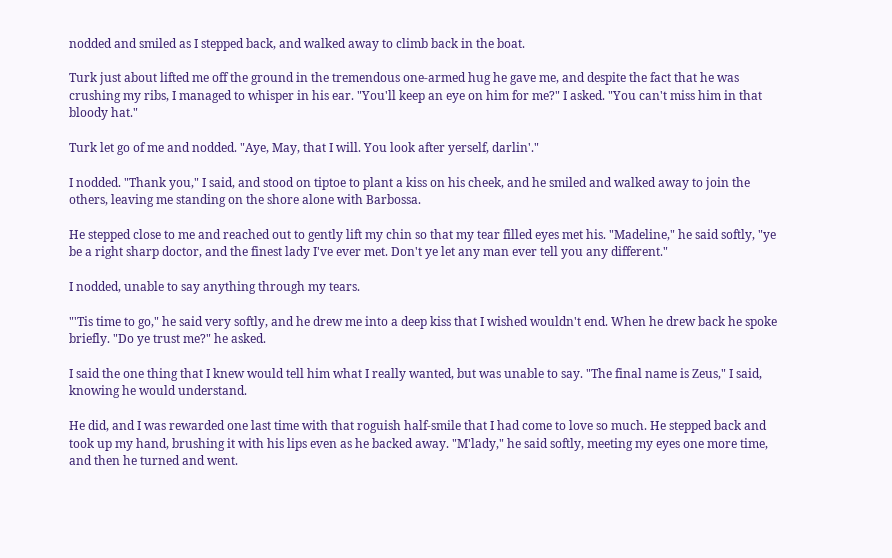nodded and smiled as I stepped back, and walked away to climb back in the boat.

Turk just about lifted me off the ground in the tremendous one-armed hug he gave me, and despite the fact that he was crushing my ribs, I managed to whisper in his ear. "You'll keep an eye on him for me?" I asked. "You can't miss him in that bloody hat."

Turk let go of me and nodded. "Aye, May, that I will. You look after yerself, darlin'."

I nodded. "Thank you," I said, and stood on tiptoe to plant a kiss on his cheek, and he smiled and walked away to join the others, leaving me standing on the shore alone with Barbossa.

He stepped close to me and reached out to gently lift my chin so that my tear filled eyes met his. "Madeline," he said softly, "ye be a right sharp doctor, and the finest lady I've ever met. Don't ye let any man ever tell you any different."

I nodded, unable to say anything through my tears.

"'Tis time to go," he said very softly, and he drew me into a deep kiss that I wished wouldn't end. When he drew back he spoke briefly. "Do ye trust me?" he asked.

I said the one thing that I knew would tell him what I really wanted, but was unable to say. "The final name is Zeus," I said, knowing he would understand.

He did, and I was rewarded one last time with that roguish half-smile that I had come to love so much. He stepped back and took up my hand, brushing it with his lips even as he backed away. "M'lady," he said softly, meeting my eyes one more time, and then he turned and went.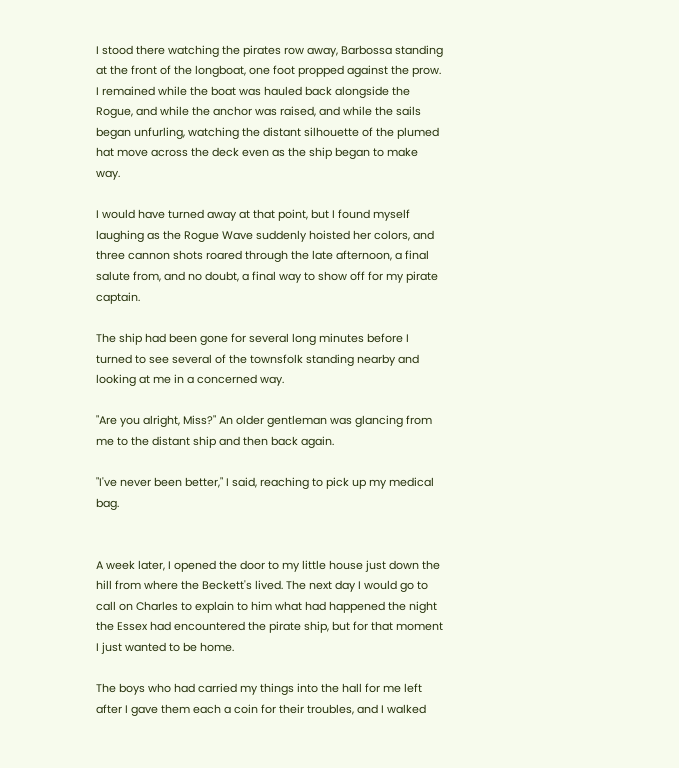I stood there watching the pirates row away, Barbossa standing at the front of the longboat, one foot propped against the prow. I remained while the boat was hauled back alongside the Rogue, and while the anchor was raised, and while the sails began unfurling, watching the distant silhouette of the plumed hat move across the deck even as the ship began to make way.

I would have turned away at that point, but I found myself laughing as the Rogue Wave suddenly hoisted her colors, and three cannon shots roared through the late afternoon, a final salute from, and no doubt, a final way to show off for my pirate captain.

The ship had been gone for several long minutes before I turned to see several of the townsfolk standing nearby and looking at me in a concerned way.

"Are you alright, Miss?" An older gentleman was glancing from me to the distant ship and then back again.

"I've never been better," I said, reaching to pick up my medical bag.


A week later, I opened the door to my little house just down the hill from where the Beckett's lived. The next day I would go to call on Charles to explain to him what had happened the night the Essex had encountered the pirate ship, but for that moment I just wanted to be home.

The boys who had carried my things into the hall for me left after I gave them each a coin for their troubles, and I walked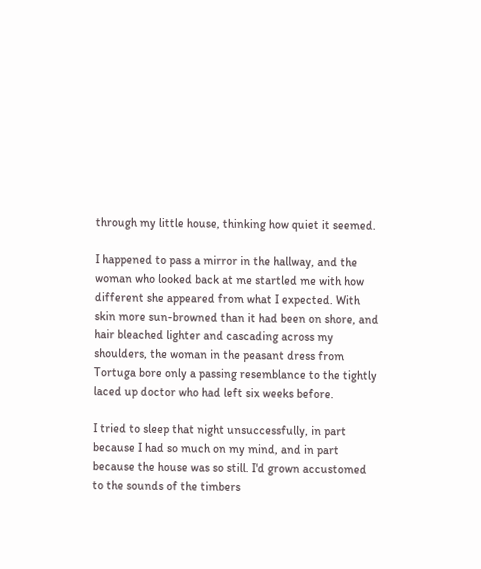through my little house, thinking how quiet it seemed.

I happened to pass a mirror in the hallway, and the woman who looked back at me startled me with how different she appeared from what I expected. With skin more sun-browned than it had been on shore, and hair bleached lighter and cascading across my shoulders, the woman in the peasant dress from Tortuga bore only a passing resemblance to the tightly laced up doctor who had left six weeks before.

I tried to sleep that night unsuccessfully, in part because I had so much on my mind, and in part because the house was so still. I'd grown accustomed to the sounds of the timbers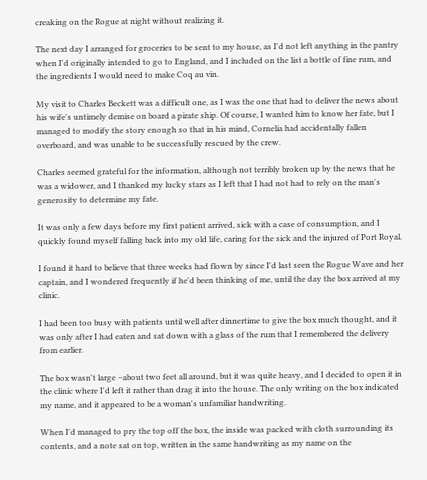creaking on the Rogue at night without realizing it.

The next day I arranged for groceries to be sent to my house, as I'd not left anything in the pantry when I'd originally intended to go to England, and I included on the list a bottle of fine rum, and the ingredients I would need to make Coq au vin.

My visit to Charles Beckett was a difficult one, as I was the one that had to deliver the news about his wife's untimely demise on board a pirate ship. Of course, I wanted him to know her fate, but I managed to modify the story enough so that in his mind, Cornelia had accidentally fallen overboard, and was unable to be successfully rescued by the crew.

Charles seemed grateful for the information, although not terribly broken up by the news that he was a widower, and I thanked my lucky stars as I left that I had not had to rely on the man's generosity to determine my fate.

It was only a few days before my first patient arrived, sick with a case of consumption, and I quickly found myself falling back into my old life, caring for the sick and the injured of Port Royal.

I found it hard to believe that three weeks had flown by since I'd last seen the Rogue Wave and her captain, and I wondered frequently if he'd been thinking of me, until the day the box arrived at my clinic.

I had been too busy with patients until well after dinnertime to give the box much thought, and it was only after I had eaten and sat down with a glass of the rum that I remembered the delivery from earlier.

The box wasn't large –about two feet all around, but it was quite heavy, and I decided to open it in the clinic where I'd left it rather than drag it into the house. The only writing on the box indicated my name, and it appeared to be a woman's unfamiliar handwriting.

When I'd managed to pry the top off the box, the inside was packed with cloth surrounding its contents, and a note sat on top, written in the same handwriting as my name on the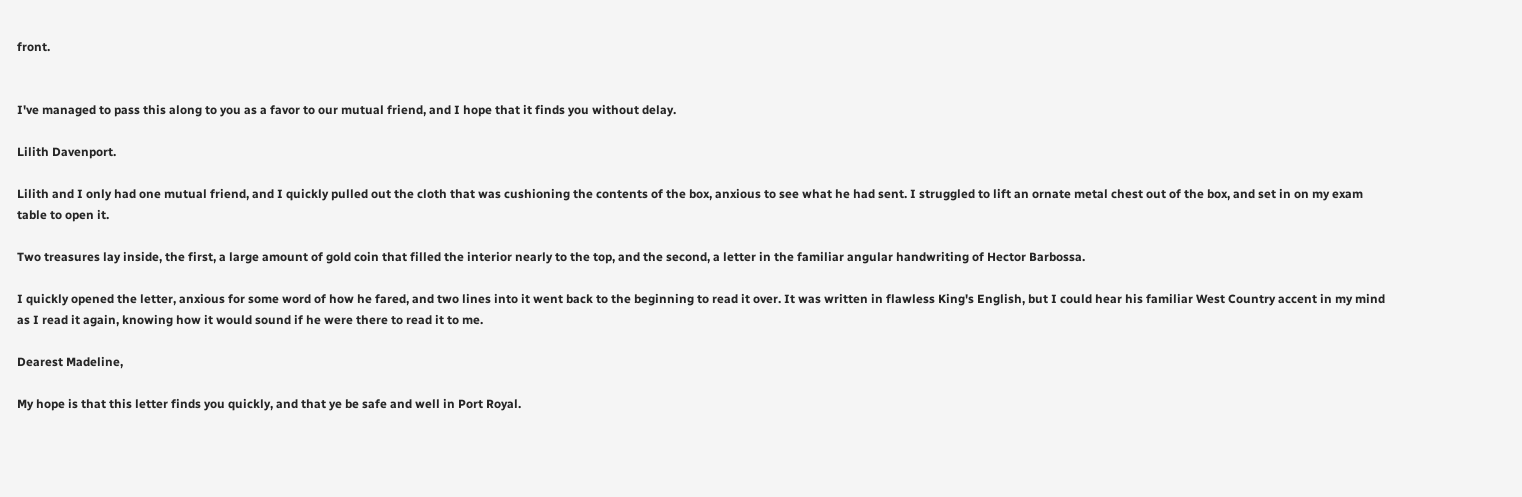front.


I've managed to pass this along to you as a favor to our mutual friend, and I hope that it finds you without delay.

Lilith Davenport.

Lilith and I only had one mutual friend, and I quickly pulled out the cloth that was cushioning the contents of the box, anxious to see what he had sent. I struggled to lift an ornate metal chest out of the box, and set in on my exam table to open it.

Two treasures lay inside, the first, a large amount of gold coin that filled the interior nearly to the top, and the second, a letter in the familiar angular handwriting of Hector Barbossa.

I quickly opened the letter, anxious for some word of how he fared, and two lines into it went back to the beginning to read it over. It was written in flawless King's English, but I could hear his familiar West Country accent in my mind as I read it again, knowing how it would sound if he were there to read it to me.

Dearest Madeline,

My hope is that this letter finds you quickly, and that ye be safe and well in Port Royal.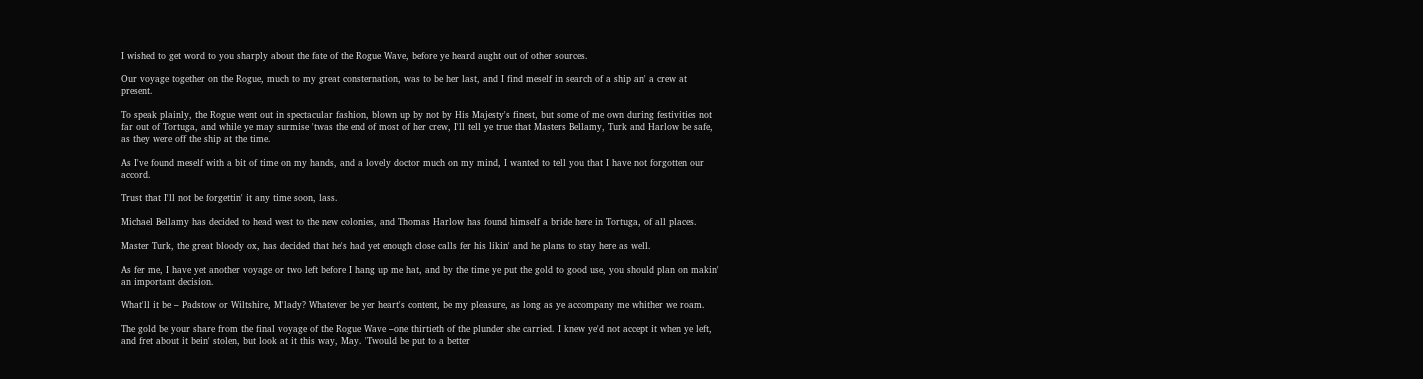I wished to get word to you sharply about the fate of the Rogue Wave, before ye heard aught out of other sources.

Our voyage together on the Rogue, much to my great consternation, was to be her last, and I find meself in search of a ship an' a crew at present.

To speak plainly, the Rogue went out in spectacular fashion, blown up by not by His Majesty's finest, but some of me own during festivities not far out of Tortuga, and while ye may surmise 'twas the end of most of her crew, I'll tell ye true that Masters Bellamy, Turk and Harlow be safe, as they were off the ship at the time.

As I've found meself with a bit of time on my hands, and a lovely doctor much on my mind, I wanted to tell you that I have not forgotten our accord.

Trust that I'll not be forgettin' it any time soon, lass.

Michael Bellamy has decided to head west to the new colonies, and Thomas Harlow has found himself a bride here in Tortuga, of all places.

Master Turk, the great bloody ox, has decided that he's had yet enough close calls fer his likin' and he plans to stay here as well.

As fer me, I have yet another voyage or two left before I hang up me hat, and by the time ye put the gold to good use, you should plan on makin' an important decision.

What'll it be – Padstow or Wiltshire, M'lady? Whatever be yer heart's content, be my pleasure, as long as ye accompany me whither we roam.

The gold be your share from the final voyage of the Rogue Wave –one thirtieth of the plunder she carried. I knew ye'd not accept it when ye left, and fret about it bein' stolen, but look at it this way, May. 'Twould be put to a better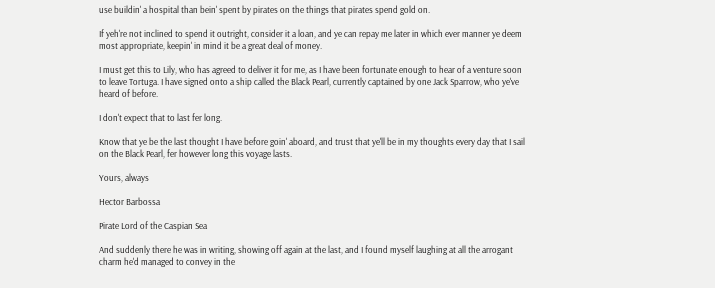use buildin' a hospital than bein' spent by pirates on the things that pirates spend gold on.

If yeh're not inclined to spend it outright, consider it a loan, and ye can repay me later in which ever manner ye deem most appropriate, keepin' in mind it be a great deal of money.

I must get this to Lily, who has agreed to deliver it for me, as I have been fortunate enough to hear of a venture soon to leave Tortuga. I have signed onto a ship called the Black Pearl, currently captained by one Jack Sparrow, who ye've heard of before.

I don't expect that to last fer long.

Know that ye be the last thought I have before goin' aboard, and trust that ye'll be in my thoughts every day that I sail on the Black Pearl, fer however long this voyage lasts.

Yours, always

Hector Barbossa

Pirate Lord of the Caspian Sea

And suddenly there he was in writing, showing off again at the last, and I found myself laughing at all the arrogant charm he'd managed to convey in the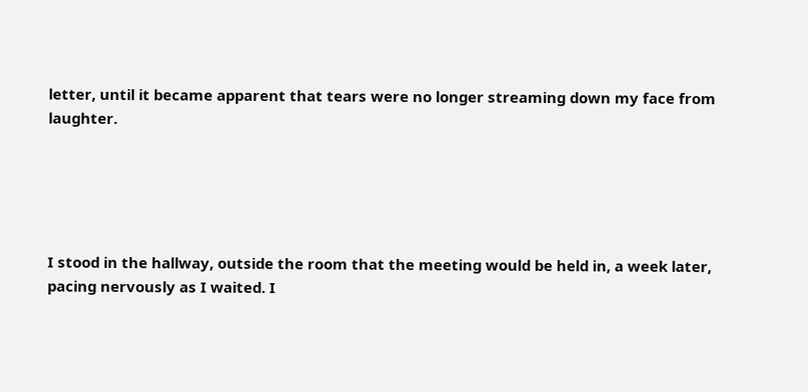letter, until it became apparent that tears were no longer streaming down my face from laughter.





I stood in the hallway, outside the room that the meeting would be held in, a week later, pacing nervously as I waited. I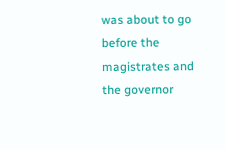was about to go before the magistrates and the governor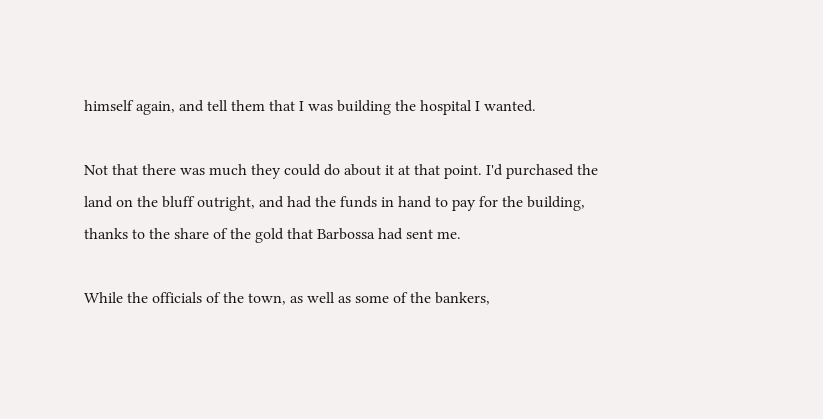himself again, and tell them that I was building the hospital I wanted.

Not that there was much they could do about it at that point. I'd purchased the land on the bluff outright, and had the funds in hand to pay for the building, thanks to the share of the gold that Barbossa had sent me.

While the officials of the town, as well as some of the bankers,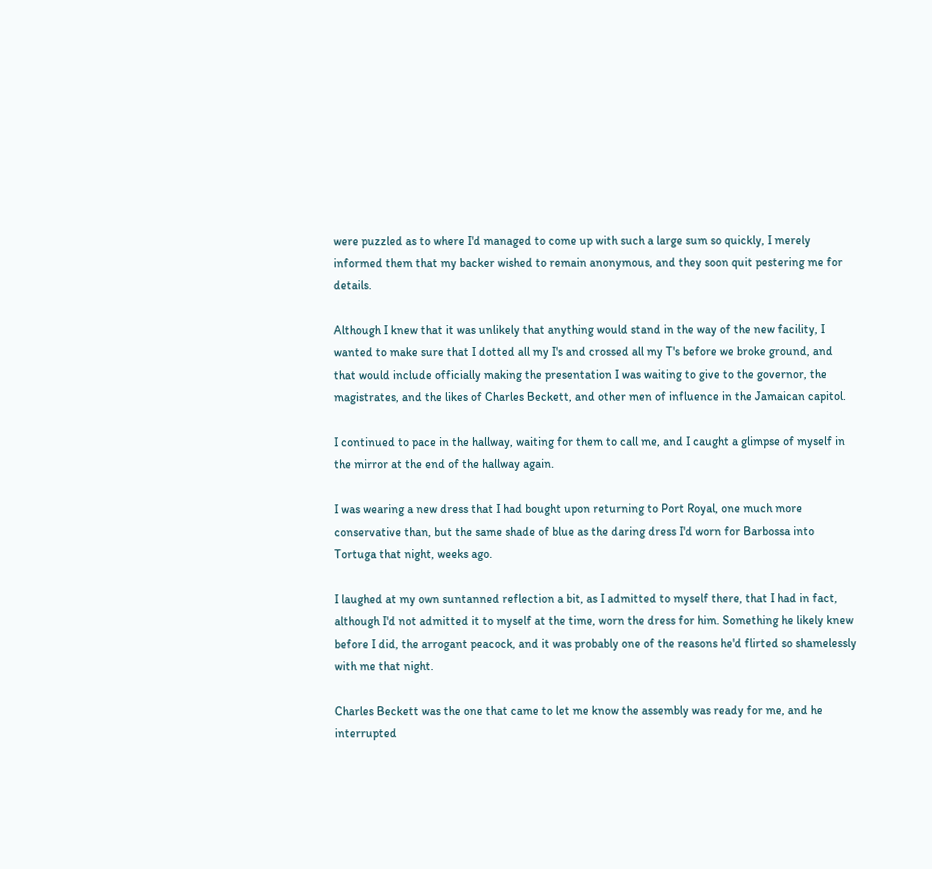were puzzled as to where I'd managed to come up with such a large sum so quickly, I merely informed them that my backer wished to remain anonymous, and they soon quit pestering me for details.

Although I knew that it was unlikely that anything would stand in the way of the new facility, I wanted to make sure that I dotted all my I's and crossed all my T's before we broke ground, and that would include officially making the presentation I was waiting to give to the governor, the magistrates, and the likes of Charles Beckett, and other men of influence in the Jamaican capitol.

I continued to pace in the hallway, waiting for them to call me, and I caught a glimpse of myself in the mirror at the end of the hallway again.

I was wearing a new dress that I had bought upon returning to Port Royal, one much more conservative than, but the same shade of blue as the daring dress I'd worn for Barbossa into Tortuga that night, weeks ago.

I laughed at my own suntanned reflection a bit, as I admitted to myself there, that I had in fact, although I'd not admitted it to myself at the time, worn the dress for him. Something he likely knew before I did, the arrogant peacock, and it was probably one of the reasons he'd flirted so shamelessly with me that night.

Charles Beckett was the one that came to let me know the assembly was ready for me, and he interrupted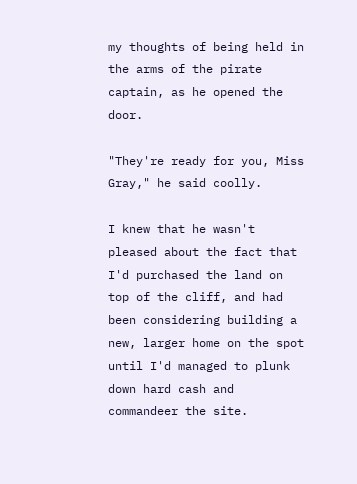my thoughts of being held in the arms of the pirate captain, as he opened the door.

"They're ready for you, Miss Gray," he said coolly.

I knew that he wasn't pleased about the fact that I'd purchased the land on top of the cliff, and had been considering building a new, larger home on the spot until I'd managed to plunk down hard cash and commandeer the site.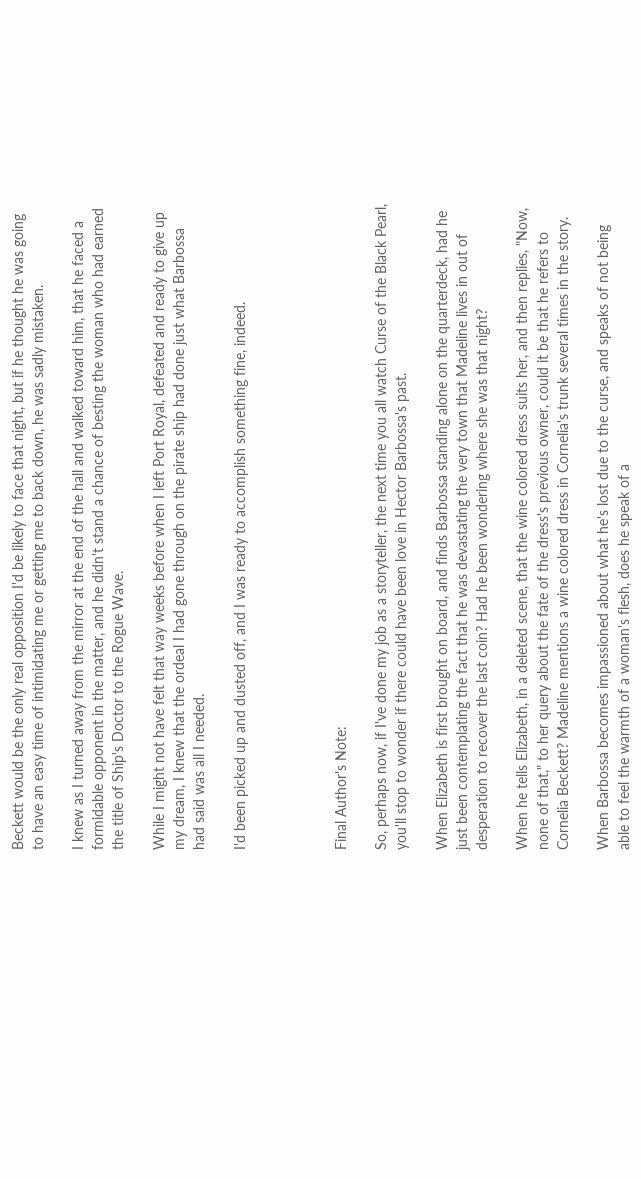Beckett would be the only real opposition I'd be likely to face that night, but if he thought he was going to have an easy time of intimidating me or getting me to back down, he was sadly mistaken.

I knew as I turned away from the mirror at the end of the hall and walked toward him, that he faced a formidable opponent in the matter, and he didn't stand a chance of besting the woman who had earned the title of Ship's Doctor to the Rogue Wave.

While I might not have felt that way weeks before when I left Port Royal, defeated and ready to give up my dream, I knew that the ordeal I had gone through on the pirate ship had done just what Barbossa had said was all I needed.

I'd been picked up and dusted off, and I was ready to accomplish something fine, indeed.




Final Author's Note:

So, perhaps now, if I've done my job as a storyteller, the next time you all watch Curse of the Black Pearl, you'll stop to wonder if there could have been love in Hector Barbossa's past.

When Elizabeth is first brought on board, and finds Barbossa standing alone on the quarterdeck, had he just been contemplating the fact that he was devastating the very town that Madeline lives in out of desperation to recover the last coin? Had he been wondering where she was that night?

When he tells Elizabeth, in a deleted scene, that the wine colored dress suits her, and then replies, "Now, none of that," to her query about the fate of the dress's previous owner, could it be that he refers to Cornelia Beckett? Madeline mentions a wine colored dress in Cornelia's trunk several times in the story.

When Barbossa becomes impassioned about what he's lost due to the curse, and speaks of not being able to feel the warmth of a woman's flesh, does he speak of a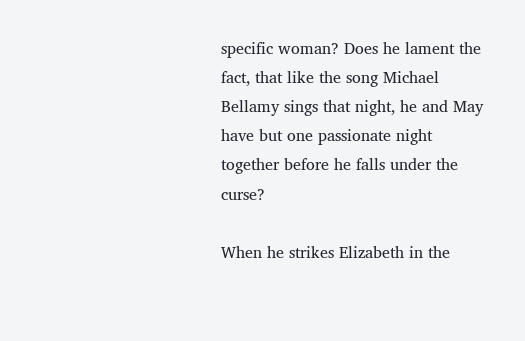specific woman? Does he lament the fact, that like the song Michael Bellamy sings that night, he and May have but one passionate night together before he falls under the curse?

When he strikes Elizabeth in the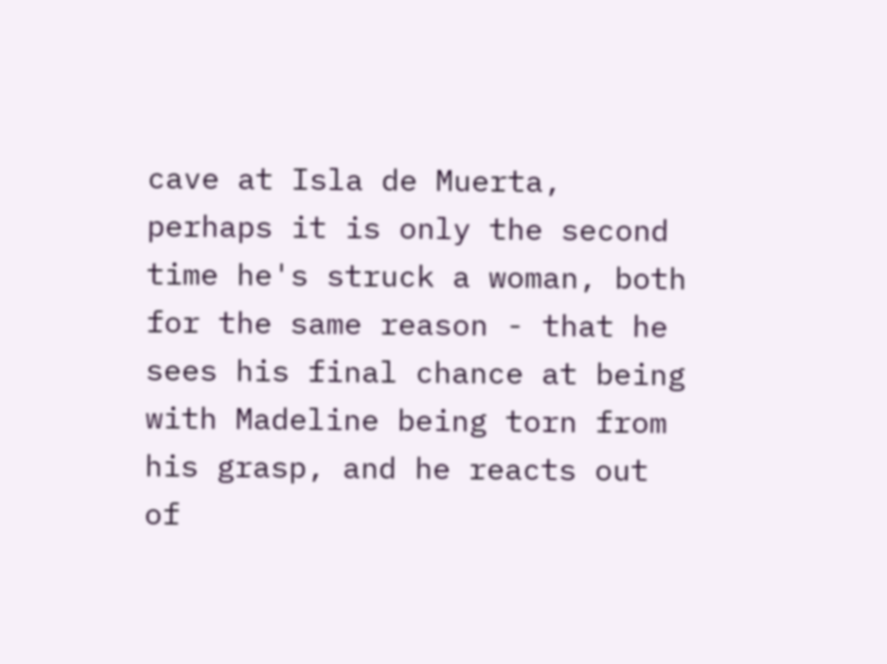cave at Isla de Muerta, perhaps it is only the second time he's struck a woman, both for the same reason - that he sees his final chance at being with Madeline being torn from his grasp, and he reacts out of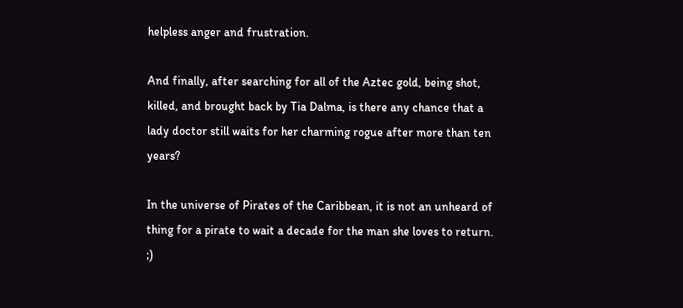helpless anger and frustration.

And finally, after searching for all of the Aztec gold, being shot, killed, and brought back by Tia Dalma, is there any chance that a lady doctor still waits for her charming rogue after more than ten years?

In the universe of Pirates of the Caribbean, it is not an unheard of thing for a pirate to wait a decade for the man she loves to return. ;)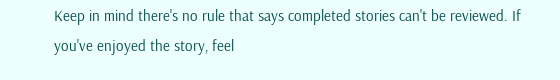Keep in mind there's no rule that says completed stories can't be reviewed. If you've enjoyed the story, feel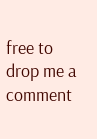free to drop me a comment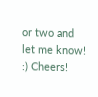or two and let me know! :) Cheers!